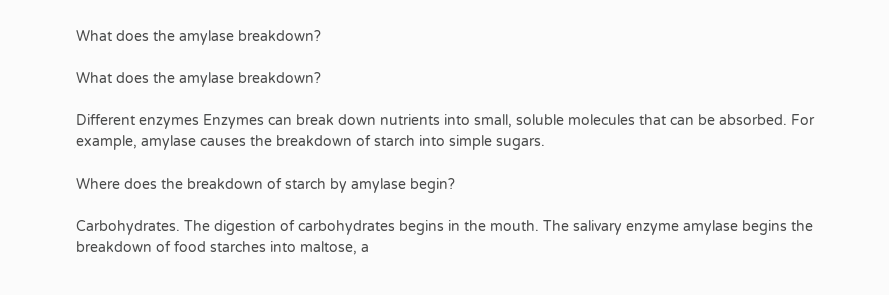What does the amylase breakdown?

What does the amylase breakdown?

Different enzymes Enzymes can break down nutrients into small, soluble molecules that can be absorbed. For example, amylase causes the breakdown of starch into simple sugars.

Where does the breakdown of starch by amylase begin?

Carbohydrates. The digestion of carbohydrates begins in the mouth. The salivary enzyme amylase begins the breakdown of food starches into maltose, a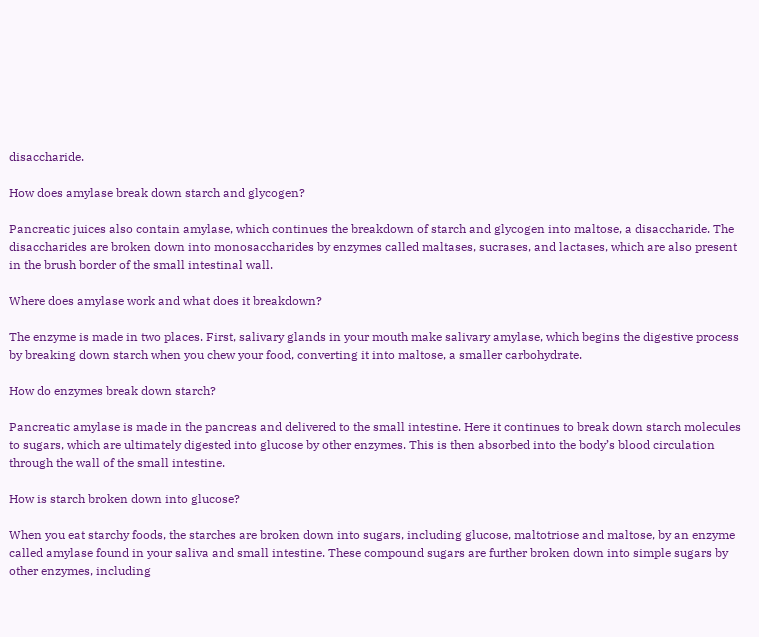disaccharide.

How does amylase break down starch and glycogen?

Pancreatic juices also contain amylase, which continues the breakdown of starch and glycogen into maltose, a disaccharide. The disaccharides are broken down into monosaccharides by enzymes called maltases, sucrases, and lactases, which are also present in the brush border of the small intestinal wall.

Where does amylase work and what does it breakdown?

The enzyme is made in two places. First, salivary glands in your mouth make salivary amylase, which begins the digestive process by breaking down starch when you chew your food, converting it into maltose, a smaller carbohydrate.

How do enzymes break down starch?

Pancreatic amylase is made in the pancreas and delivered to the small intestine. Here it continues to break down starch molecules to sugars, which are ultimately digested into glucose by other enzymes. This is then absorbed into the body’s blood circulation through the wall of the small intestine.

How is starch broken down into glucose?

When you eat starchy foods, the starches are broken down into sugars, including glucose, maltotriose and maltose, by an enzyme called amylase found in your saliva and small intestine. These compound sugars are further broken down into simple sugars by other enzymes, including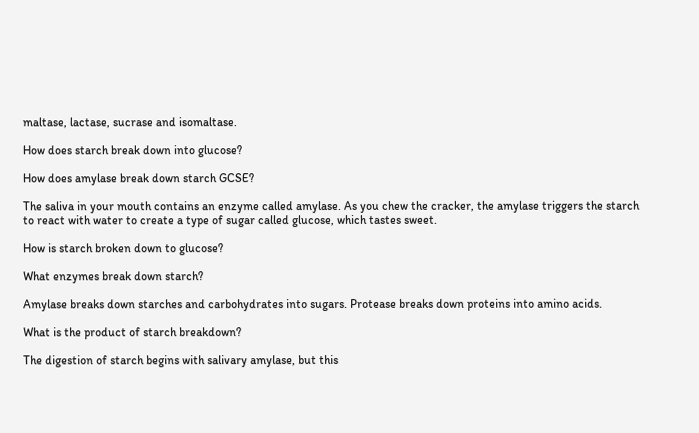maltase, lactase, sucrase and isomaltase.

How does starch break down into glucose?

How does amylase break down starch GCSE?

The saliva in your mouth contains an enzyme called amylase. As you chew the cracker, the amylase triggers the starch to react with water to create a type of sugar called glucose, which tastes sweet.

How is starch broken down to glucose?

What enzymes break down starch?

Amylase breaks down starches and carbohydrates into sugars. Protease breaks down proteins into amino acids.

What is the product of starch breakdown?

The digestion of starch begins with salivary amylase, but this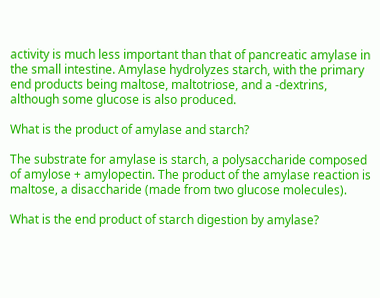activity is much less important than that of pancreatic amylase in the small intestine. Amylase hydrolyzes starch, with the primary end products being maltose, maltotriose, and a -dextrins, although some glucose is also produced.

What is the product of amylase and starch?

The substrate for amylase is starch, a polysaccharide composed of amylose + amylopectin. The product of the amylase reaction is maltose, a disaccharide (made from two glucose molecules).

What is the end product of starch digestion by amylase?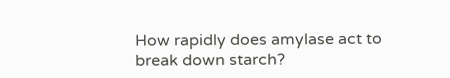How rapidly does amylase act to break down starch?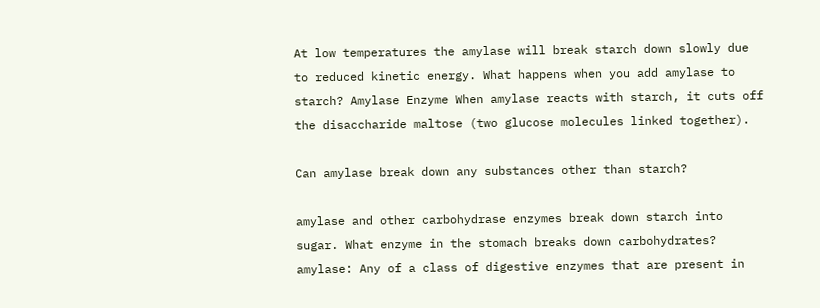At low temperatures the amylase will break starch down slowly due to reduced kinetic energy. What happens when you add amylase to starch? Amylase Enzyme When amylase reacts with starch, it cuts off the disaccharide maltose (two glucose molecules linked together).

Can amylase break down any substances other than starch?

amylase and other carbohydrase enzymes break down starch into sugar. What enzyme in the stomach breaks down carbohydrates? amylase: Any of a class of digestive enzymes that are present in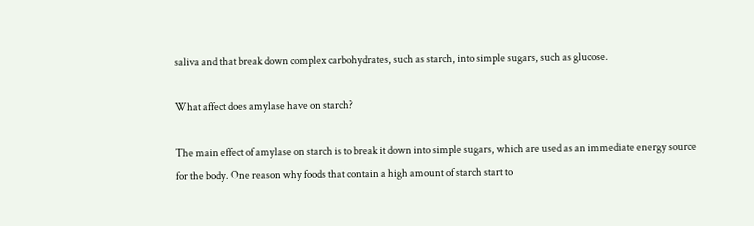saliva and that break down complex carbohydrates, such as starch, into simple sugars, such as glucose.

What affect does amylase have on starch?

The main effect of amylase on starch is to break it down into simple sugars, which are used as an immediate energy source for the body. One reason why foods that contain a high amount of starch start to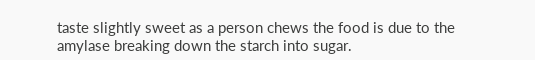taste slightly sweet as a person chews the food is due to the amylase breaking down the starch into sugar.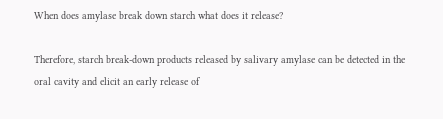When does amylase break down starch what does it release?

Therefore, starch break-down products released by salivary amylase can be detected in the oral cavity and elicit an early release of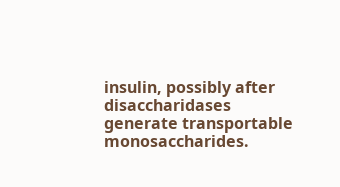insulin, possibly after disaccharidases generate transportable monosaccharides.